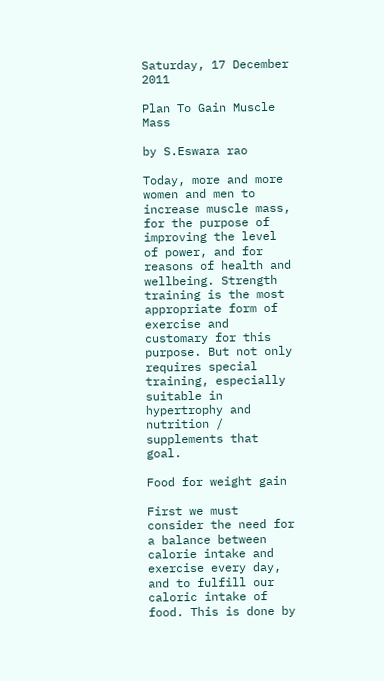Saturday, 17 December 2011

Plan To Gain Muscle Mass

by S.Eswara rao

Today, more and more women and men to increase muscle mass, for the purpose of improving the level of power, and for reasons of health and wellbeing. Strength training is the most appropriate form of exercise and customary for this purpose. But not only requires special training, especially suitable in hypertrophy and nutrition / supplements that goal.

Food for weight gain

First we must consider the need for a balance between calorie intake and exercise every day, and to fulfill our caloric intake of food. This is done by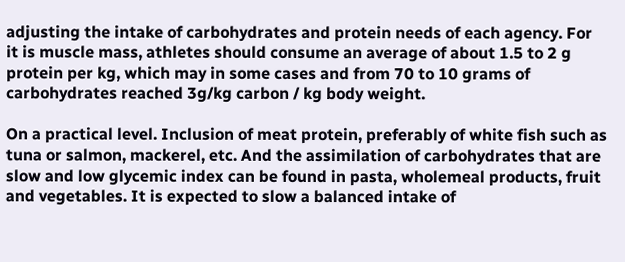adjusting the intake of carbohydrates and protein needs of each agency. For it is muscle mass, athletes should consume an average of about 1.5 to 2 g protein per kg, which may in some cases and from 70 to 10 grams of carbohydrates reached 3g/kg carbon / kg body weight.

On a practical level. Inclusion of meat protein, preferably of white fish such as tuna or salmon, mackerel, etc. And the assimilation of carbohydrates that are slow and low glycemic index can be found in pasta, wholemeal products, fruit and vegetables. It is expected to slow a balanced intake of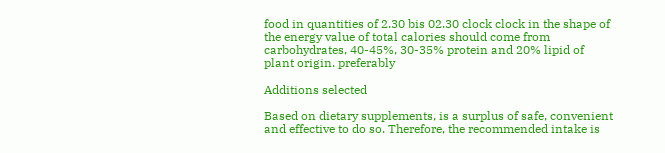food in quantities of 2.30 bis 02.30 clock clock in the shape of the energy value of total calories should come from carbohydrates, 40-45%, 30-35% protein and 20% lipid of plant origin. preferably

Additions selected

Based on dietary supplements, is a surplus of safe, convenient and effective to do so. Therefore, the recommended intake is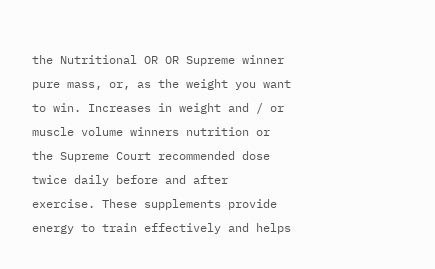the Nutritional OR OR Supreme winner pure mass, or, as the weight you want to win. Increases in weight and / or muscle volume winners nutrition or the Supreme Court recommended dose twice daily before and after exercise. These supplements provide energy to train effectively and helps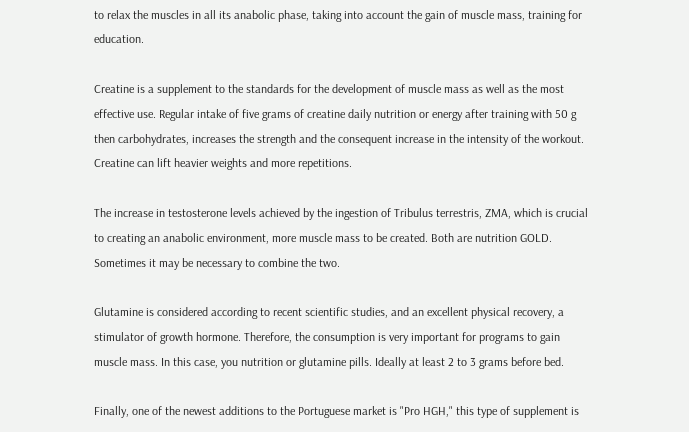to relax the muscles in all its anabolic phase, taking into account the gain of muscle mass, training for education.

Creatine is a supplement to the standards for the development of muscle mass as well as the most effective use. Regular intake of five grams of creatine daily nutrition or energy after training with 50 g then carbohydrates, increases the strength and the consequent increase in the intensity of the workout. Creatine can lift heavier weights and more repetitions.

The increase in testosterone levels achieved by the ingestion of Tribulus terrestris, ZMA, which is crucial to creating an anabolic environment, more muscle mass to be created. Both are nutrition GOLD. Sometimes it may be necessary to combine the two.

Glutamine is considered according to recent scientific studies, and an excellent physical recovery, a stimulator of growth hormone. Therefore, the consumption is very important for programs to gain muscle mass. In this case, you nutrition or glutamine pills. Ideally at least 2 to 3 grams before bed.

Finally, one of the newest additions to the Portuguese market is "Pro HGH," this type of supplement is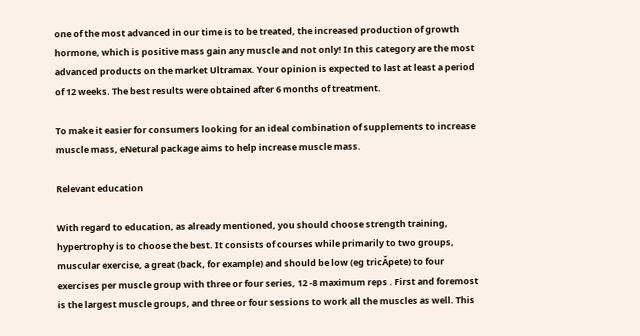one of the most advanced in our time is to be treated, the increased production of growth hormone, which is positive mass gain any muscle and not only! In this category are the most advanced products on the market Ultramax. Your opinion is expected to last at least a period of 12 weeks. The best results were obtained after 6 months of treatment.

To make it easier for consumers looking for an ideal combination of supplements to increase muscle mass, eNetural package aims to help increase muscle mass.

Relevant education

With regard to education, as already mentioned, you should choose strength training, hypertrophy is to choose the best. It consists of courses while primarily to two groups, muscular exercise, a great (back, for example) and should be low (eg tricĂpete) to four exercises per muscle group with three or four series, 12 -8 maximum reps . First and foremost is the largest muscle groups, and three or four sessions to work all the muscles as well. This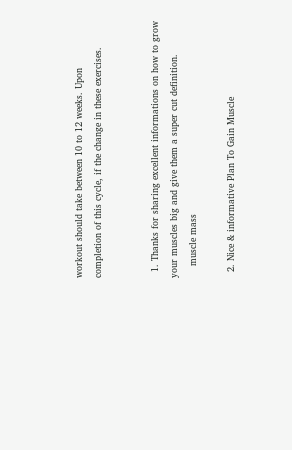workout should take between 10 to 12 weeks. Upon completion of this cycle, if the change in these exercises.


  1. Thanks for sharing excellent informations on how to grow your muscles big and give them a super cut definition.
    muscle mass

  2. Nice & informative Plan To Gain Muscle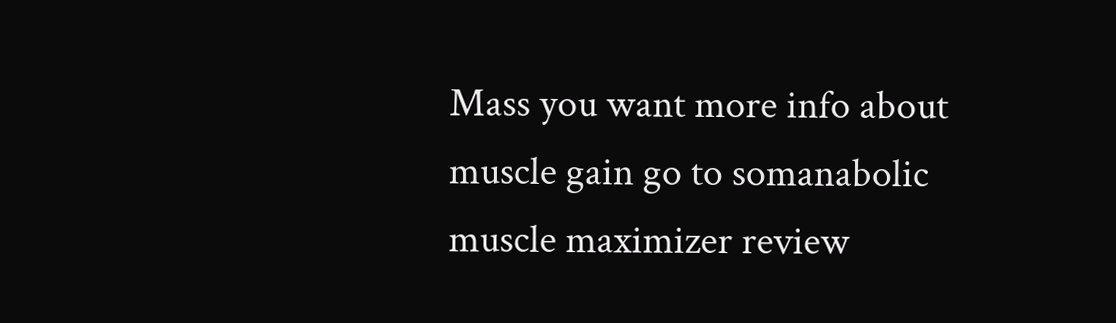Mass you want more info about muscle gain go to somanabolic muscle maximizer review